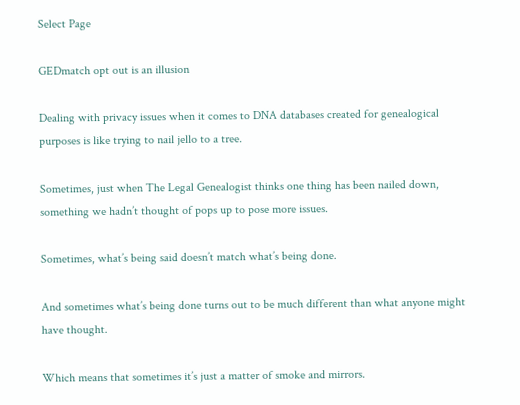Select Page

GEDmatch opt out is an illusion

Dealing with privacy issues when it comes to DNA databases created for genealogical purposes is like trying to nail jello to a tree.

Sometimes, just when The Legal Genealogist thinks one thing has been nailed down, something we hadn’t thought of pops up to pose more issues.

Sometimes, what’s being said doesn’t match what’s being done.

And sometimes what’s being done turns out to be much different than what anyone might have thought.

Which means that sometimes it’s just a matter of smoke and mirrors.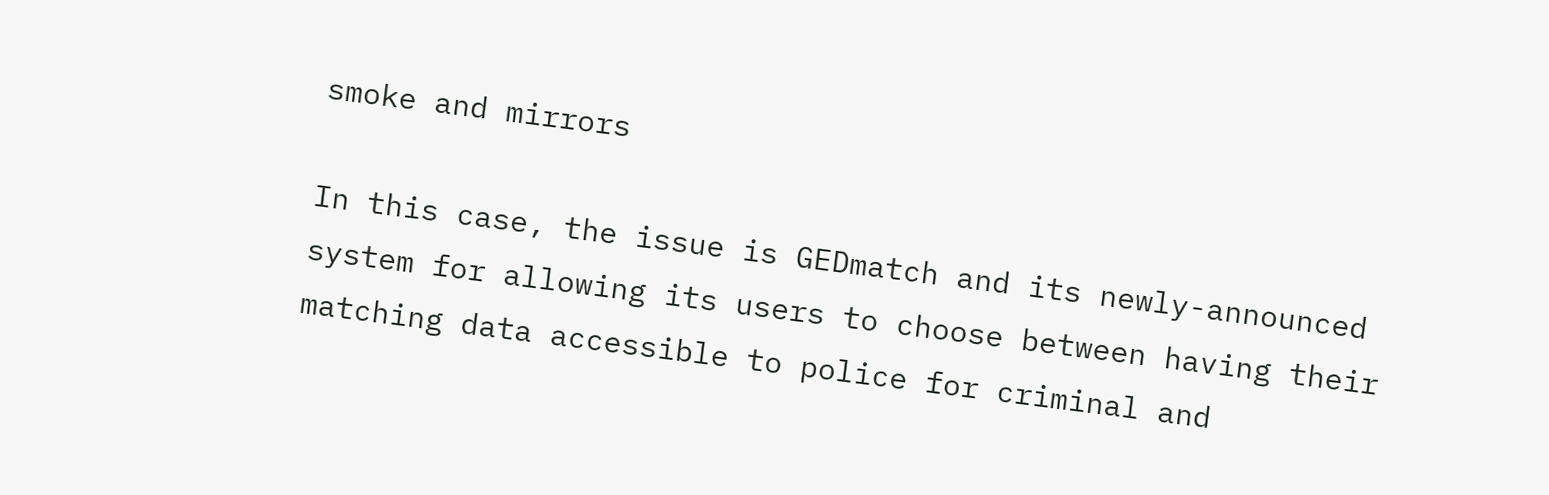smoke and mirrors

In this case, the issue is GEDmatch and its newly-announced system for allowing its users to choose between having their matching data accessible to police for criminal and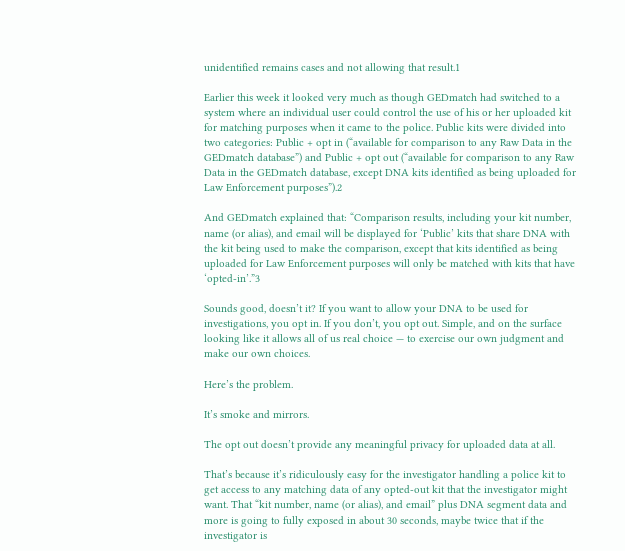unidentified remains cases and not allowing that result.1

Earlier this week it looked very much as though GEDmatch had switched to a system where an individual user could control the use of his or her uploaded kit for matching purposes when it came to the police. Public kits were divided into two categories: Public + opt in (“available for comparison to any Raw Data in the GEDmatch database”) and Public + opt out (“available for comparison to any Raw Data in the GEDmatch database, except DNA kits identified as being uploaded for Law Enforcement purposes”).2

And GEDmatch explained that: “Comparison results, including your kit number, name (or alias), and email will be displayed for ‘Public’ kits that share DNA with the kit being used to make the comparison, except that kits identified as being uploaded for Law Enforcement purposes will only be matched with kits that have ‘opted-in’.”3

Sounds good, doesn’t it? If you want to allow your DNA to be used for investigations, you opt in. If you don’t, you opt out. Simple, and on the surface looking like it allows all of us real choice — to exercise our own judgment and make our own choices.

Here’s the problem.

It’s smoke and mirrors.

The opt out doesn’t provide any meaningful privacy for uploaded data at all.

That’s because it’s ridiculously easy for the investigator handling a police kit to get access to any matching data of any opted-out kit that the investigator might want. That “kit number, name (or alias), and email” plus DNA segment data and more is going to fully exposed in about 30 seconds, maybe twice that if the investigator is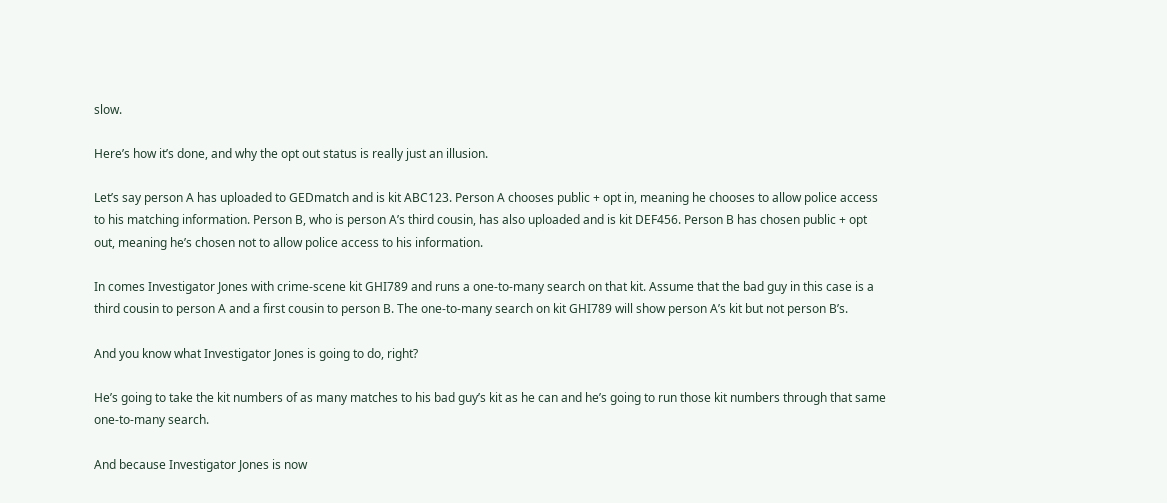slow.

Here’s how it’s done, and why the opt out status is really just an illusion.

Let’s say person A has uploaded to GEDmatch and is kit ABC123. Person A chooses public + opt in, meaning he chooses to allow police access to his matching information. Person B, who is person A’s third cousin, has also uploaded and is kit DEF456. Person B has chosen public + opt out, meaning he’s chosen not to allow police access to his information.

In comes Investigator Jones with crime-scene kit GHI789 and runs a one-to-many search on that kit. Assume that the bad guy in this case is a third cousin to person A and a first cousin to person B. The one-to-many search on kit GHI789 will show person A’s kit but not person B’s.

And you know what Investigator Jones is going to do, right?

He’s going to take the kit numbers of as many matches to his bad guy’s kit as he can and he’s going to run those kit numbers through that same one-to-many search.

And because Investigator Jones is now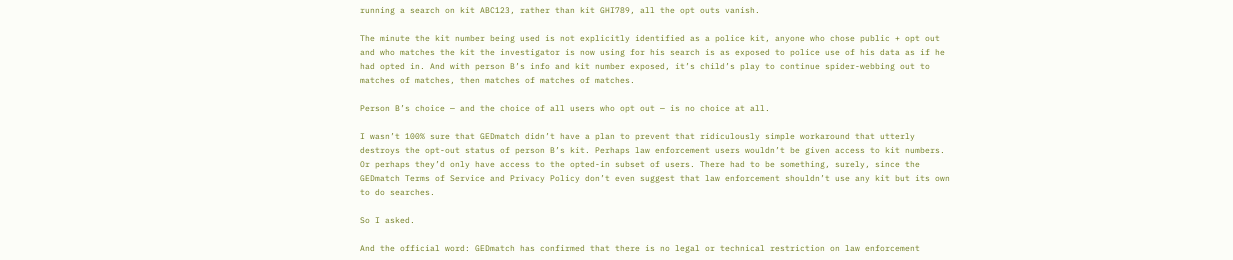running a search on kit ABC123, rather than kit GHI789, all the opt outs vanish.

The minute the kit number being used is not explicitly identified as a police kit, anyone who chose public + opt out and who matches the kit the investigator is now using for his search is as exposed to police use of his data as if he had opted in. And with person B’s info and kit number exposed, it’s child’s play to continue spider-webbing out to matches of matches, then matches of matches of matches.

Person B’s choice — and the choice of all users who opt out — is no choice at all.

I wasn’t 100% sure that GEDmatch didn’t have a plan to prevent that ridiculously simple workaround that utterly destroys the opt-out status of person B’s kit. Perhaps law enforcement users wouldn’t be given access to kit numbers. Or perhaps they’d only have access to the opted-in subset of users. There had to be something, surely, since the GEDmatch Terms of Service and Privacy Policy don’t even suggest that law enforcement shouldn’t use any kit but its own to do searches.

So I asked.

And the official word: GEDmatch has confirmed that there is no legal or technical restriction on law enforcement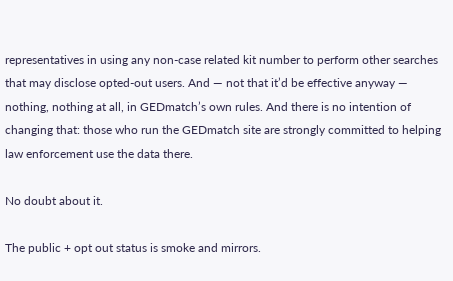representatives in using any non-case related kit number to perform other searches that may disclose opted-out users. And — not that it’d be effective anyway — nothing, nothing at all, in GEDmatch’s own rules. And there is no intention of changing that: those who run the GEDmatch site are strongly committed to helping law enforcement use the data there.

No doubt about it.

The public + opt out status is smoke and mirrors.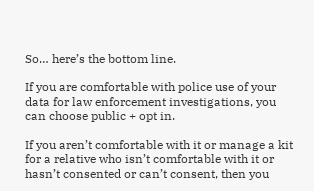So… here’s the bottom line.

If you are comfortable with police use of your data for law enforcement investigations, you can choose public + opt in.

If you aren’t comfortable with it or manage a kit for a relative who isn’t comfortable with it or hasn’t consented or can’t consent, then you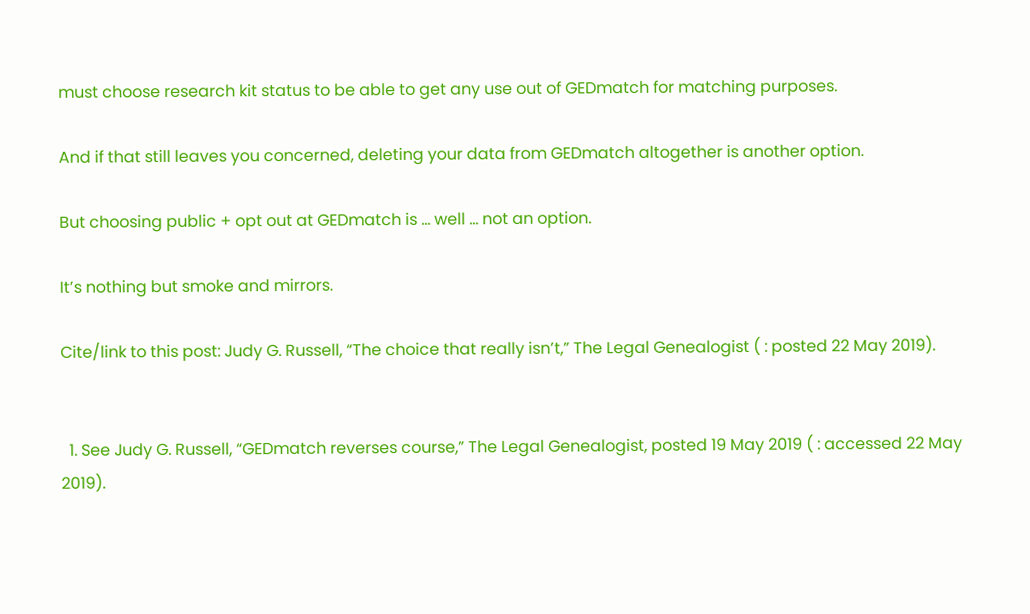must choose research kit status to be able to get any use out of GEDmatch for matching purposes.

And if that still leaves you concerned, deleting your data from GEDmatch altogether is another option.

But choosing public + opt out at GEDmatch is … well … not an option.

It’s nothing but smoke and mirrors.

Cite/link to this post: Judy G. Russell, “The choice that really isn’t,” The Legal Genealogist ( : posted 22 May 2019).


  1. See Judy G. Russell, “GEDmatch reverses course,” The Legal Genealogist, posted 19 May 2019 ( : accessed 22 May 2019).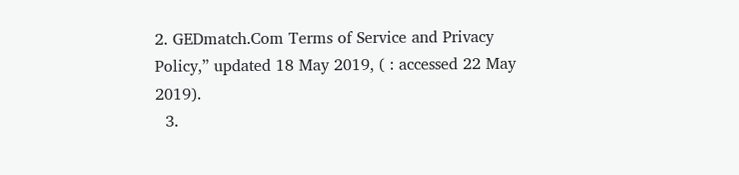2. GEDmatch.Com Terms of Service and Privacy Policy,” updated 18 May 2019, ( : accessed 22 May 2019).
  3.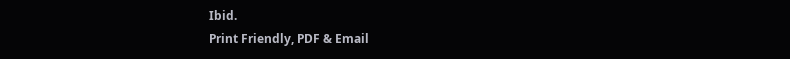Ibid.
Print Friendly, PDF & Email